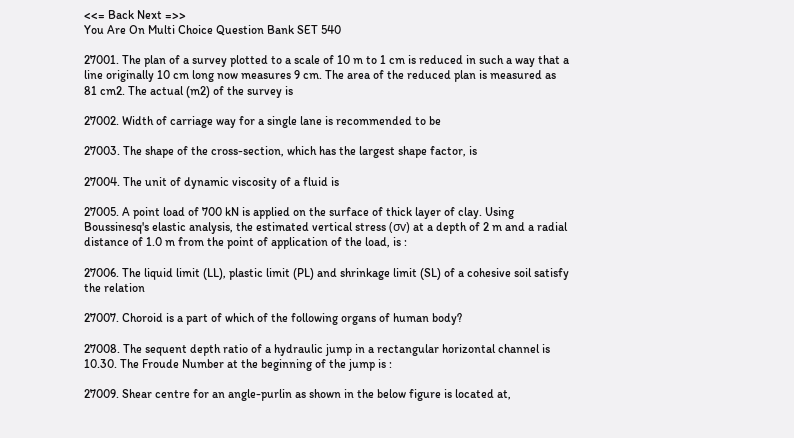<<= Back Next =>>
You Are On Multi Choice Question Bank SET 540

27001. The plan of a survey plotted to a scale of 10 m to 1 cm is reduced in such a way that a line originally 10 cm long now measures 9 cm. The area of the reduced plan is measured as 81 cm2. The actual (m2) of the survey is

27002. Width of carriage way for a single lane is recommended to be

27003. The shape of the cross-section, which has the largest shape factor, is

27004. The unit of dynamic viscosity of a fluid is

27005. A point load of 700 kN is applied on the surface of thick layer of clay. Using Boussinesq's elastic analysis, the estimated vertical stress (σv) at a depth of 2 m and a radial distance of 1.0 m from the point of application of the load, is :

27006. The liquid limit (LL), plastic limit (PL) and shrinkage limit (SL) of a cohesive soil satisfy the relation

27007. Choroid is a part of which of the following organs of human body?

27008. The sequent depth ratio of a hydraulic jump in a rectangular horizontal channel is 10.30. The Froude Number at the beginning of the jump is :

27009. Shear centre for an angle-purlin as shown in the below figure is located at,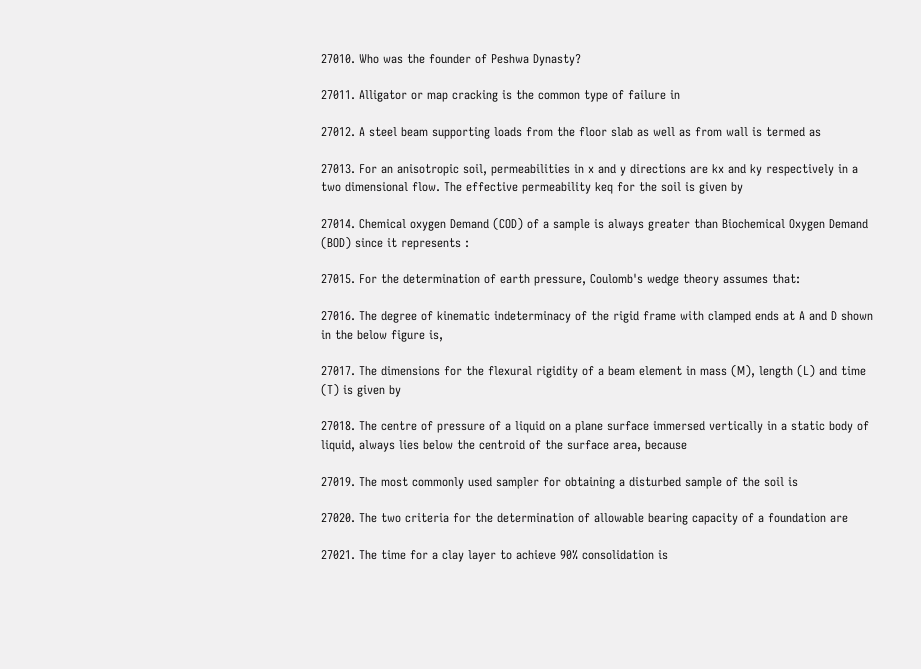27010. Who was the founder of Peshwa Dynasty?

27011. Alligator or map cracking is the common type of failure in

27012. A steel beam supporting loads from the floor slab as well as from wall is termed as

27013. For an anisotropic soil, permeabilities in x and y directions are kx and ky respectively in a two dimensional flow. The effective permeability keq for the soil is given by

27014. Chemical oxygen Demand (COD) of a sample is always greater than Biochemical Oxygen Demand (BOD) since it represents :

27015. For the determination of earth pressure, Coulomb's wedge theory assumes that:

27016. The degree of kinematic indeterminacy of the rigid frame with clamped ends at A and D shown in the below figure is,

27017. The dimensions for the flexural rigidity of a beam element in mass (M), length (L) and time (T) is given by

27018. The centre of pressure of a liquid on a plane surface immersed vertically in a static body of liquid, always lies below the centroid of the surface area, because

27019. The most commonly used sampler for obtaining a disturbed sample of the soil is

27020. The two criteria for the determination of allowable bearing capacity of a foundation are

27021. The time for a clay layer to achieve 90% consolidation is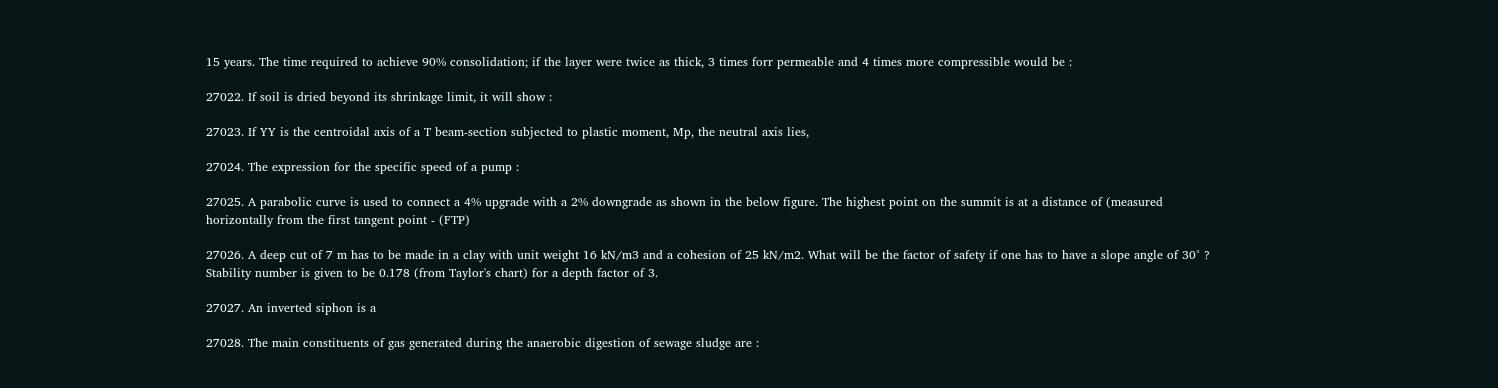15 years. The time required to achieve 90% consolidation; if the layer were twice as thick, 3 times forr permeable and 4 times more compressible would be :

27022. If soil is dried beyond its shrinkage limit, it will show :

27023. If YY is the centroidal axis of a T beam-section subjected to plastic moment, Mp, the neutral axis lies,

27024. The expression for the specific speed of a pump :

27025. A parabolic curve is used to connect a 4% upgrade with a 2% downgrade as shown in the below figure. The highest point on the summit is at a distance of (measured horizontally from the first tangent point - (FTP)

27026. A deep cut of 7 m has to be made in a clay with unit weight 16 kN/m3 and a cohesion of 25 kN/m2. What will be the factor of safety if one has to have a slope angle of 30° ? Stability number is given to be 0.178 (from Taylor's chart) for a depth factor of 3.

27027. An inverted siphon is a

27028. The main constituents of gas generated during the anaerobic digestion of sewage sludge are :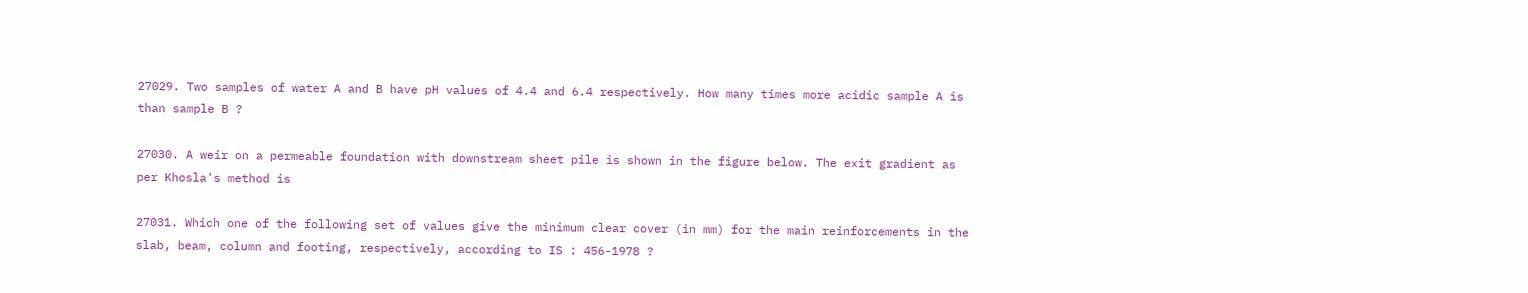27029. Two samples of water A and B have pH values of 4.4 and 6.4 respectively. How many times more acidic sample A is than sample B ?

27030. A weir on a permeable foundation with downstream sheet pile is shown in the figure below. The exit gradient as per Khosla's method is

27031. Which one of the following set of values give the minimum clear cover (in mm) for the main reinforcements in the slab, beam, column and footing, respectively, according to IS : 456-1978 ?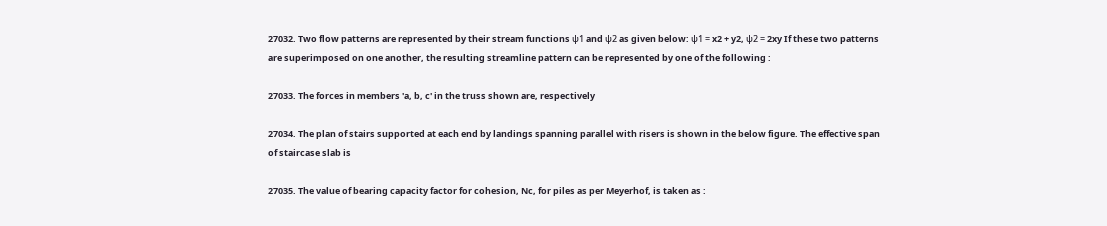27032. Two flow patterns are represented by their stream functions ψ1 and ψ2 as given below: ψ1 = x2 + y2, ψ2 = 2xy If these two patterns are superimposed on one another, the resulting streamline pattern can be represented by one of the following :

27033. The forces in members 'a, b, c' in the truss shown are, respectively

27034. The plan of stairs supported at each end by landings spanning parallel with risers is shown in the below figure. The effective span of staircase slab is

27035. The value of bearing capacity factor for cohesion, Nc, for piles as per Meyerhof, is taken as :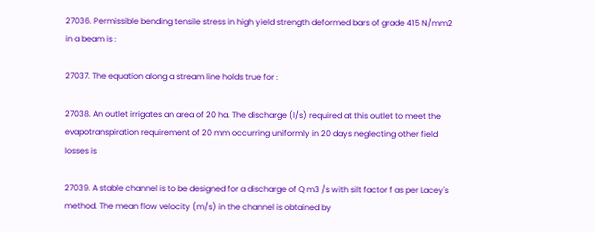27036. Permissible bending tensile stress in high yield strength deformed bars of grade 415 N/mm2 in a beam is :

27037. The equation along a stream line holds true for :

27038. An outlet irrigates an area of 20 ha. The discharge (l/s) required at this outlet to meet the evapotranspiration requirement of 20 mm occurring uniformly in 20 days neglecting other field losses is

27039. A stable channel is to be designed for a discharge of Q m3 /s with silt factor f as per Lacey's method. The mean flow velocity (m/s) in the channel is obtained by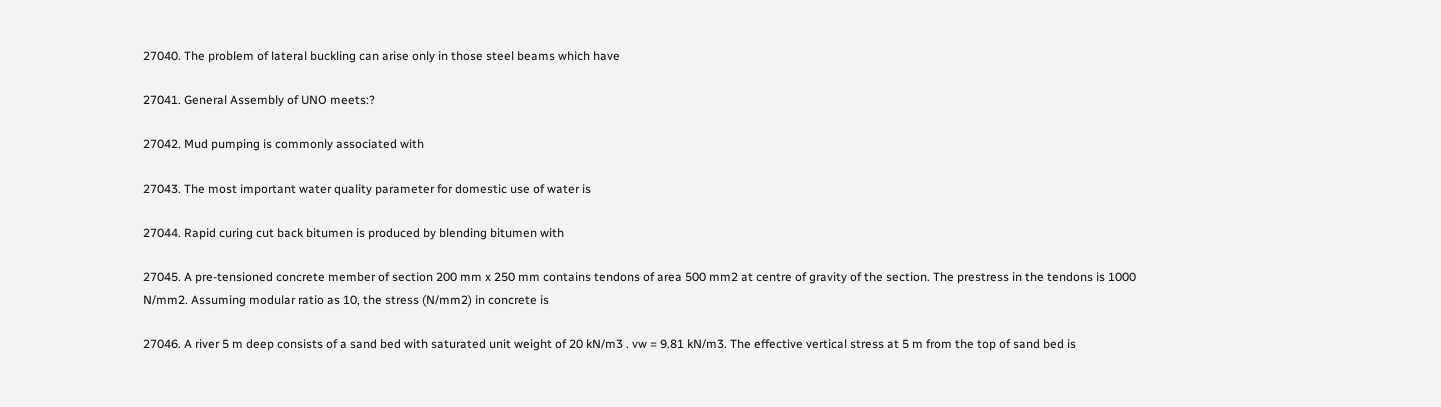27040. The problem of lateral buckling can arise only in those steel beams which have

27041. General Assembly of UNO meets:?

27042. Mud pumping is commonly associated with

27043. The most important water quality parameter for domestic use of water is

27044. Rapid curing cut back bitumen is produced by blending bitumen with

27045. A pre-tensioned concrete member of section 200 mm x 250 mm contains tendons of area 500 mm2 at centre of gravity of the section. The prestress in the tendons is 1000 N/mm2. Assuming modular ratio as 10, the stress (N/mm2) in concrete is

27046. A river 5 m deep consists of a sand bed with saturated unit weight of 20 kN/m3 . vw = 9.81 kN/m3. The effective vertical stress at 5 m from the top of sand bed is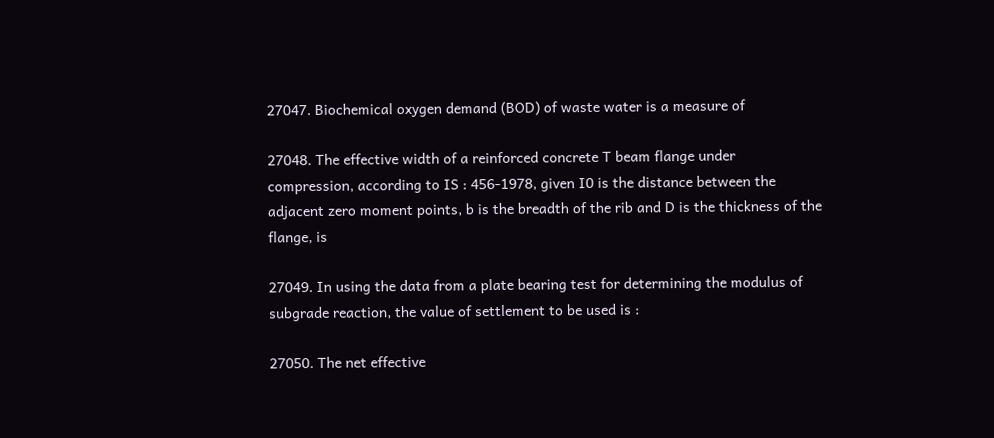27047. Biochemical oxygen demand (BOD) of waste water is a measure of

27048. The effective width of a reinforced concrete T beam flange under compression, according to IS : 456-1978, given I0 is the distance between the adjacent zero moment points, b is the breadth of the rib and D is the thickness of the flange, is

27049. In using the data from a plate bearing test for determining the modulus of subgrade reaction, the value of settlement to be used is :

27050. The net effective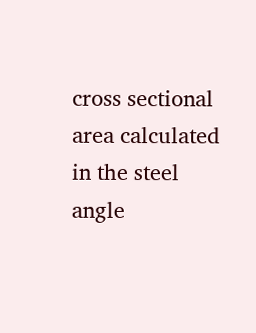cross sectional area calculated in the steel angle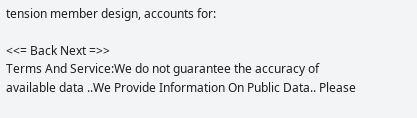tension member design, accounts for:

<<= Back Next =>>
Terms And Service:We do not guarantee the accuracy of available data ..We Provide Information On Public Data.. Please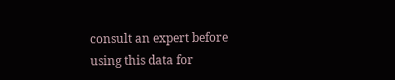consult an expert before using this data for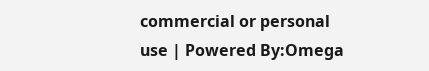commercial or personal use | Powered By:Omega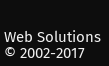Web Solutions
© 2002-2017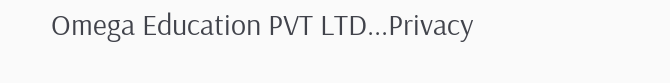Omega Education PVT LTD...Privacy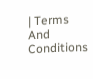| Terms And Conditions